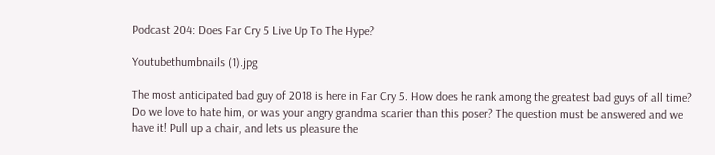Podcast 204: Does Far Cry 5 Live Up To The Hype?

Youtubethumbnails (1).jpg

The most anticipated bad guy of 2018 is here in Far Cry 5. How does he rank among the greatest bad guys of all time? Do we love to hate him, or was your angry grandma scarier than this poser? The question must be answered and we have it! Pull up a chair, and lets us pleasure the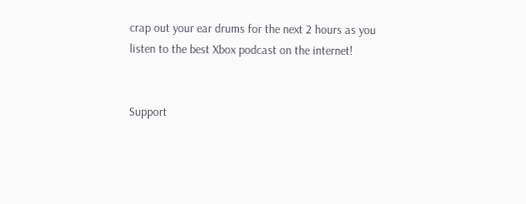crap out your ear drums for the next 2 hours as you listen to the best Xbox podcast on the internet!


Support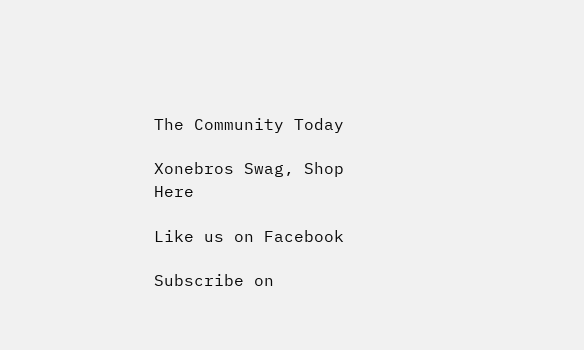The Community Today

Xonebros Swag, Shop Here

Like us on Facebook

Subscribe on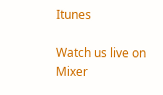Itunes

Watch us live on Mixer